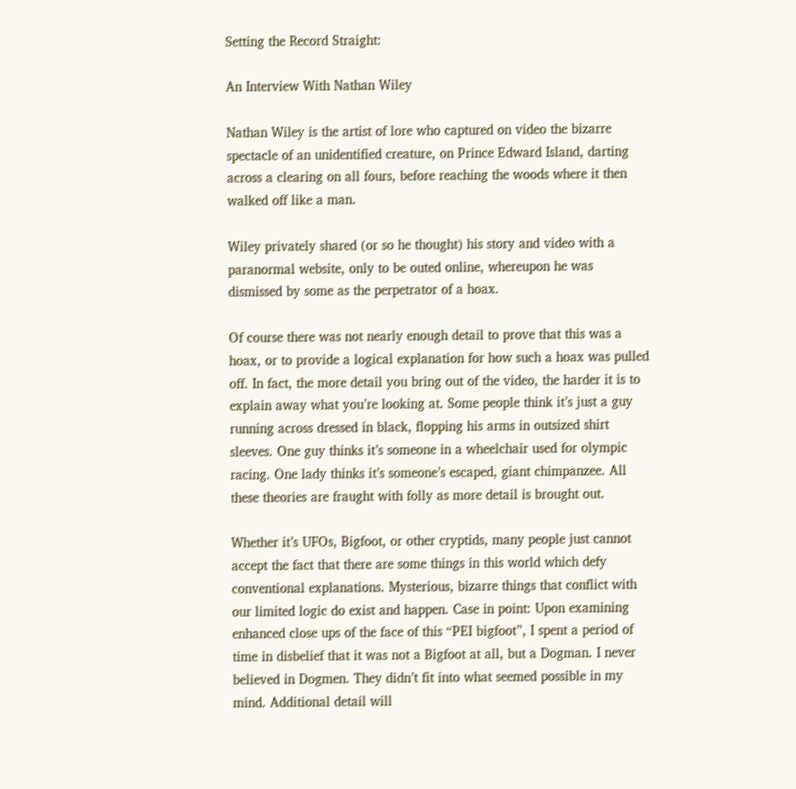Setting the Record Straight:

An Interview With Nathan Wiley

Nathan Wiley is the artist of lore who captured on video the bizarre spectacle of an unidentified creature, on Prince Edward Island, darting across a clearing on all fours, before reaching the woods where it then walked off like a man.

Wiley privately shared (or so he thought) his story and video with a paranormal website, only to be outed online, whereupon he was dismissed by some as the perpetrator of a hoax.

Of course there was not nearly enough detail to prove that this was a hoax, or to provide a logical explanation for how such a hoax was pulled off. In fact, the more detail you bring out of the video, the harder it is to explain away what you’re looking at. Some people think it’s just a guy running across dressed in black, flopping his arms in outsized shirt sleeves. One guy thinks it’s someone in a wheelchair used for olympic racing. One lady thinks it’s someone’s escaped, giant chimpanzee. All these theories are fraught with folly as more detail is brought out.

Whether it’s UFOs, Bigfoot, or other cryptids, many people just cannot accept the fact that there are some things in this world which defy conventional explanations. Mysterious, bizarre things that conflict with our limited logic do exist and happen. Case in point: Upon examining enhanced close ups of the face of this “PEI bigfoot”, I spent a period of time in disbelief that it was not a Bigfoot at all, but a Dogman. I never believed in Dogmen. They didn’t fit into what seemed possible in my mind. Additional detail will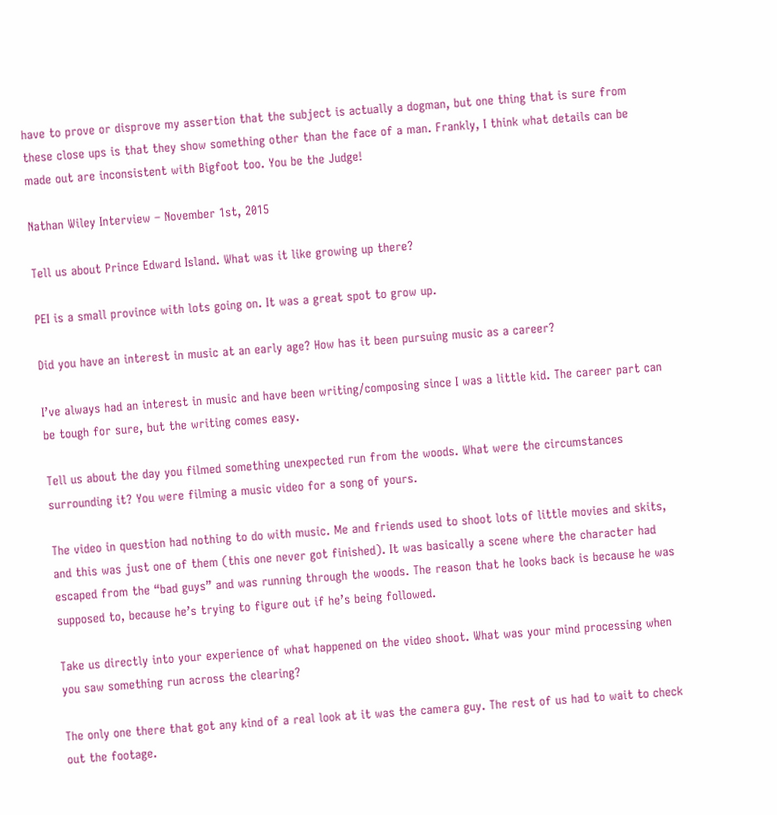have to prove or disprove my assertion that the subject is actually a dogman, but one thing that is sure from these close ups is that they show something other than the face of a man. Frankly, I think what details can be made out are inconsistent with Bigfoot too. You be the Judge!

Nathan Wiley Interview – November 1st, 2015

Tell us about Prince Edward Island. What was it like growing up there?

PEI is a small province with lots going on. It was a great spot to grow up.

Did you have an interest in music at an early age? How has it been pursuing music as a career?

I’ve always had an interest in music and have been writing/composing since I was a little kid. The career part can be tough for sure, but the writing comes easy.

Tell us about the day you filmed something unexpected run from the woods. What were the circumstances surrounding it? You were filming a music video for a song of yours.

The video in question had nothing to do with music. Me and friends used to shoot lots of little movies and skits, and this was just one of them (this one never got finished). It was basically a scene where the character had escaped from the “bad guys” and was running through the woods. The reason that he looks back is because he was supposed to, because he’s trying to figure out if he’s being followed.

Take us directly into your experience of what happened on the video shoot. What was your mind processing when you saw something run across the clearing?

The only one there that got any kind of a real look at it was the camera guy. The rest of us had to wait to check out the footage.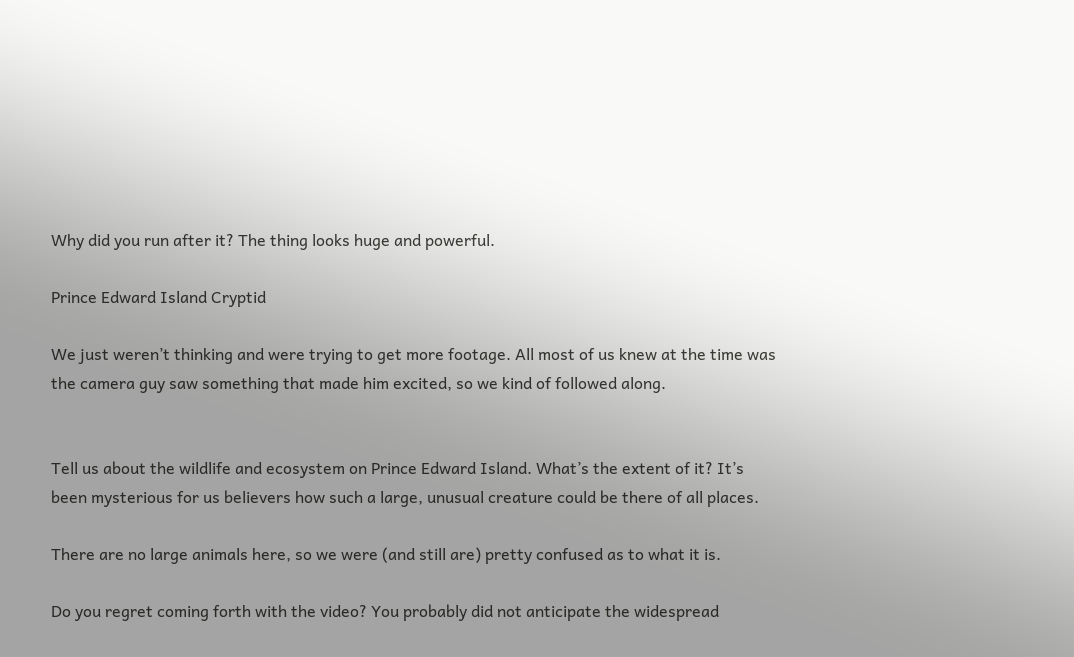Why did you run after it? The thing looks huge and powerful.

Prince Edward Island Cryptid

We just weren’t thinking and were trying to get more footage. All most of us knew at the time was the camera guy saw something that made him excited, so we kind of followed along.


Tell us about the wildlife and ecosystem on Prince Edward Island. What’s the extent of it? It’s been mysterious for us believers how such a large, unusual creature could be there of all places.

There are no large animals here, so we were (and still are) pretty confused as to what it is.

Do you regret coming forth with the video? You probably did not anticipate the widespread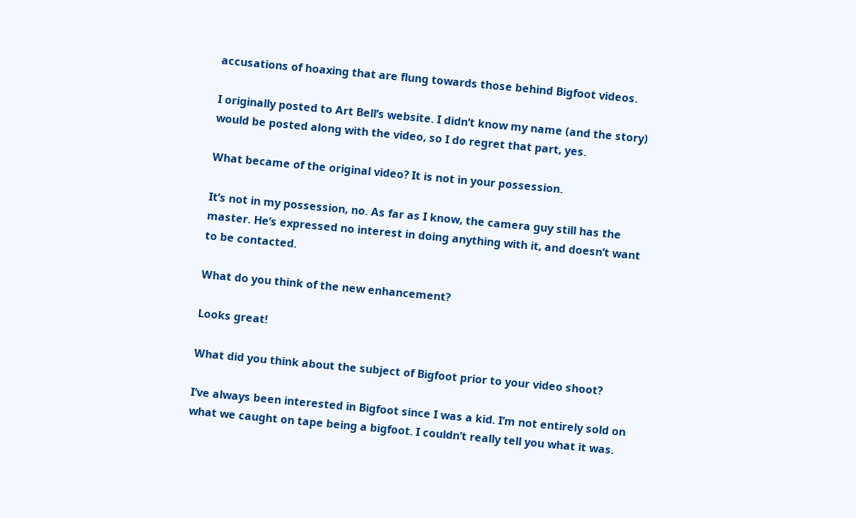accusations of hoaxing that are flung towards those behind Bigfoot videos.

I originally posted to Art Bell’s website. I didn’t know my name (and the story) would be posted along with the video, so I do regret that part, yes.

What became of the original video? It is not in your possession.

It’s not in my possession, no. As far as I know, the camera guy still has the master. He’s expressed no interest in doing anything with it, and doesn’t want to be contacted.

What do you think of the new enhancement?

Looks great!

What did you think about the subject of Bigfoot prior to your video shoot?

I’ve always been interested in Bigfoot since I was a kid. I’m not entirely sold on what we caught on tape being a bigfoot. I couldn’t really tell you what it was.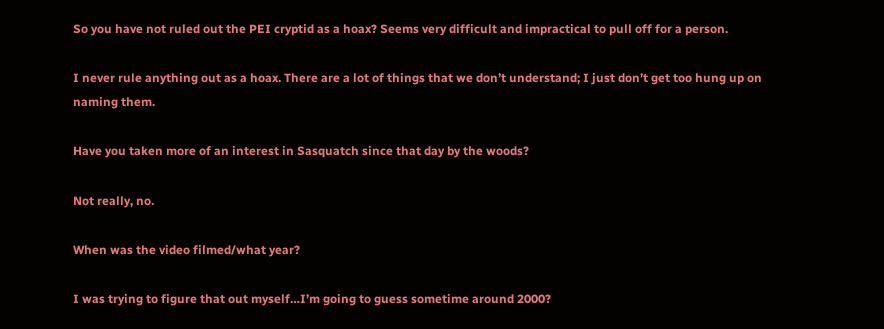So you have not ruled out the PEI cryptid as a hoax? Seems very difficult and impractical to pull off for a person.

I never rule anything out as a hoax. There are a lot of things that we don’t understand; I just don’t get too hung up on naming them.

Have you taken more of an interest in Sasquatch since that day by the woods?

Not really, no.

When was the video filmed/what year?

I was trying to figure that out myself…I’m going to guess sometime around 2000?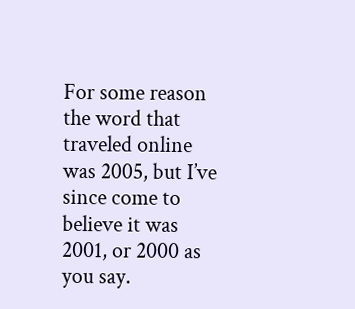For some reason the word that traveled online was 2005, but I’ve since come to believe it was 2001, or 2000 as you say.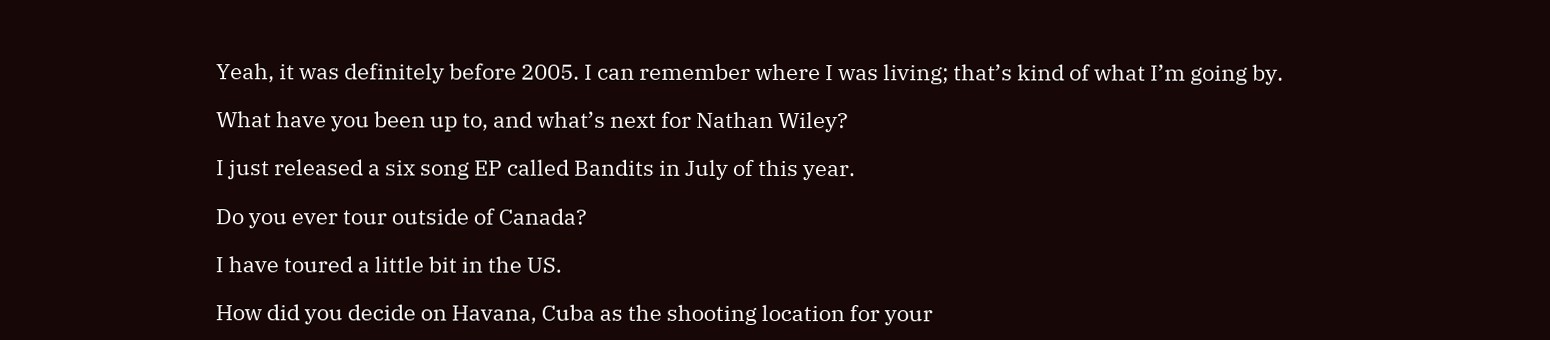Yeah, it was definitely before 2005. I can remember where I was living; that’s kind of what I’m going by.

What have you been up to, and what’s next for Nathan Wiley?

I just released a six song EP called Bandits in July of this year.

Do you ever tour outside of Canada?

I have toured a little bit in the US.

How did you decide on Havana, Cuba as the shooting location for your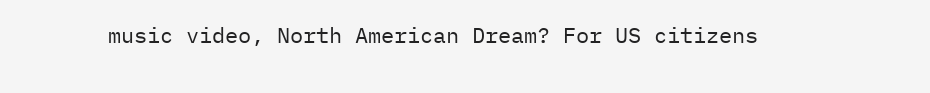music video, North American Dream? For US citizens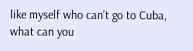like myself who can’t go to Cuba, what can you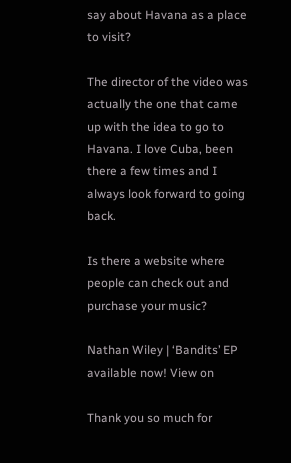say about Havana as a place to visit?

The director of the video was actually the one that came up with the idea to go to Havana. I love Cuba, been there a few times and I always look forward to going back.

Is there a website where people can check out and purchase your music?

Nathan Wiley | ‘Bandits’ EP available now! View on

Thank you so much for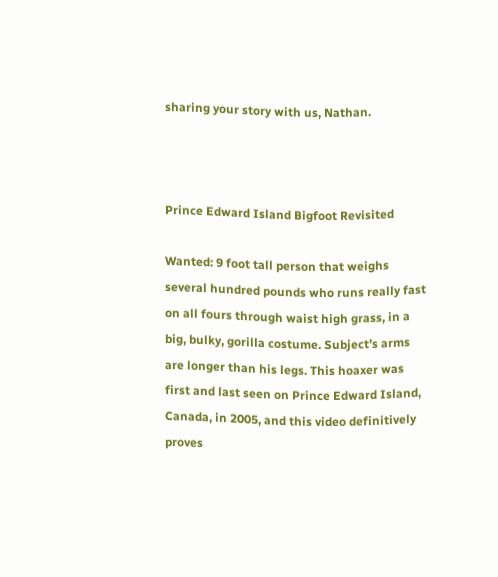sharing your story with us, Nathan.



Prince Edward Island Bigfoot Revisited

Wanted: 9 foot tall person that weighs several hundred pounds who runs really fast on all fours through waist high grass, in a big, bulky, gorilla costume. Subject’s arms are longer than his legs. This hoaxer was first and last seen on Prince Edward Island, Canada, in 2005, and this video definitively proves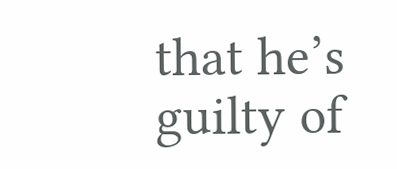that he’s guilty of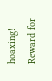hoaxing! Reward for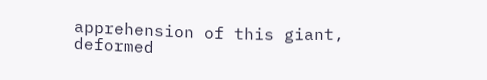apprehension of this giant, deformed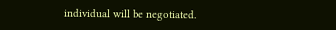individual will be negotiated.